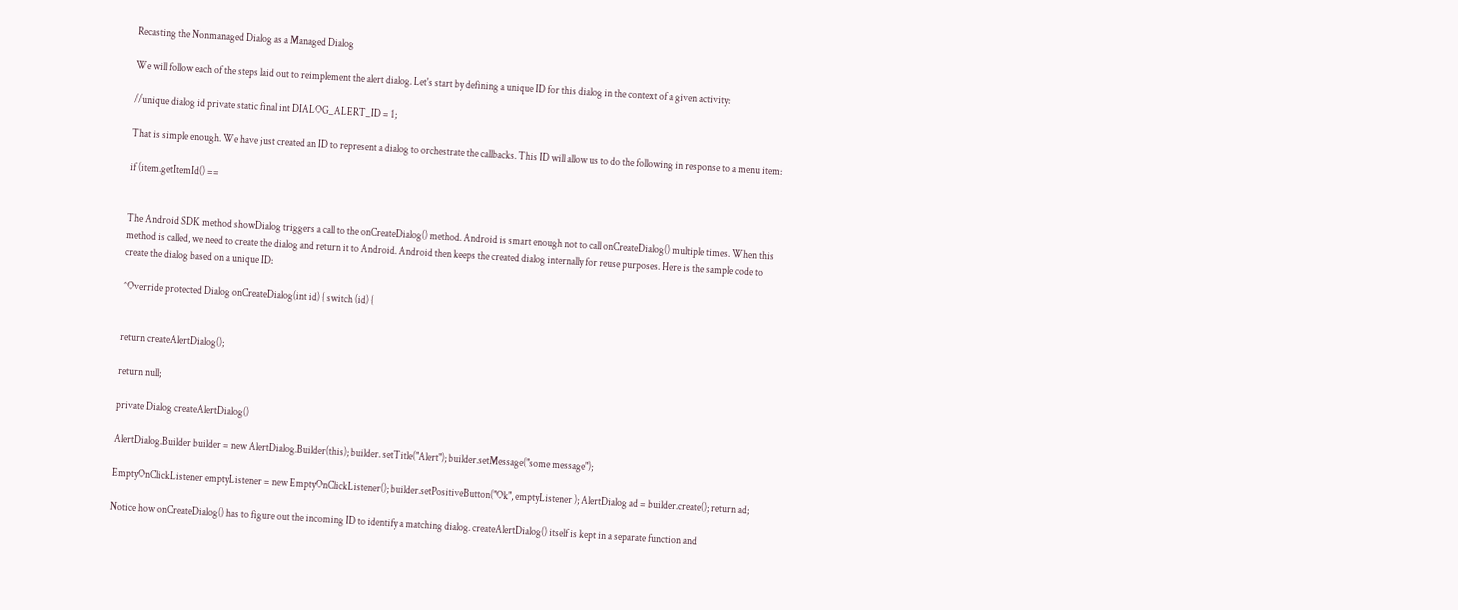Recasting the Nonmanaged Dialog as a Managed Dialog

We will follow each of the steps laid out to reimplement the alert dialog. Let's start by defining a unique ID for this dialog in the context of a given activity:

//unique dialog id private static final int DIALOG_ALERT_ID = 1;

That is simple enough. We have just created an ID to represent a dialog to orchestrate the callbacks. This ID will allow us to do the following in response to a menu item:

if (item.getItemId() ==


The Android SDK method showDialog triggers a call to the onCreateDialog() method. Android is smart enough not to call onCreateDialog() multiple times. When this method is called, we need to create the dialog and return it to Android. Android then keeps the created dialog internally for reuse purposes. Here is the sample code to create the dialog based on a unique ID:

^Override protected Dialog onCreateDialog(int id) { switch (id) {


return createAlertDialog();

return null;

private Dialog createAlertDialog()

AlertDialog.Builder builder = new AlertDialog.Builder(this); builder. setTitle("Alert"); builder.setMessage("some message");

EmptyOnClickListener emptyListener = new EmptyOnClickListener(); builder.setPositiveButton("Ok", emptyListener ); AlertDialog ad = builder.create(); return ad;

Notice how onCreateDialog() has to figure out the incoming ID to identify a matching dialog. createAlertDialog() itself is kept in a separate function and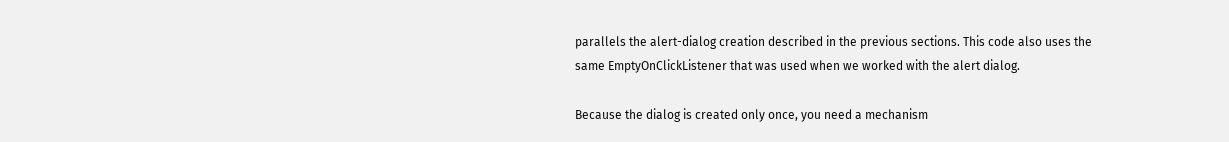parallels the alert-dialog creation described in the previous sections. This code also uses the same EmptyOnClickListener that was used when we worked with the alert dialog.

Because the dialog is created only once, you need a mechanism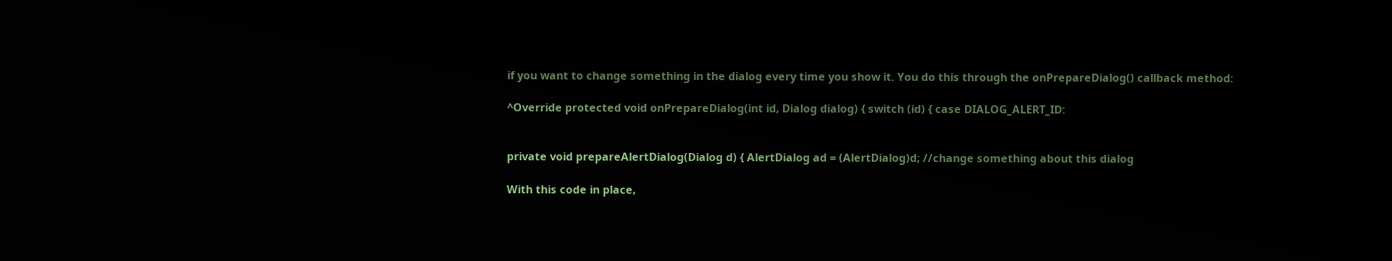if you want to change something in the dialog every time you show it. You do this through the onPrepareDialog() callback method:

^Override protected void onPrepareDialog(int id, Dialog dialog) { switch (id) { case DIALOG_ALERT_ID:


private void prepareAlertDialog(Dialog d) { AlertDialog ad = (AlertDialog)d; //change something about this dialog

With this code in place,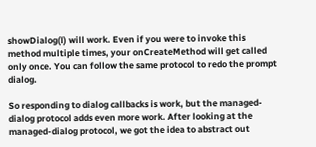showDialog(l) will work. Even if you were to invoke this method multiple times, your onCreateMethod will get called only once. You can follow the same protocol to redo the prompt dialog.

So responding to dialog callbacks is work, but the managed-dialog protocol adds even more work. After looking at the managed-dialog protocol, we got the idea to abstract out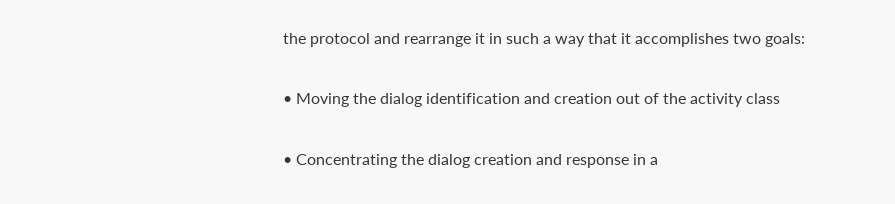the protocol and rearrange it in such a way that it accomplishes two goals:

• Moving the dialog identification and creation out of the activity class

• Concentrating the dialog creation and response in a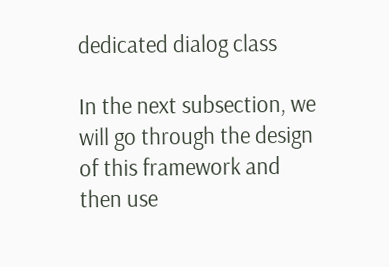dedicated dialog class

In the next subsection, we will go through the design of this framework and then use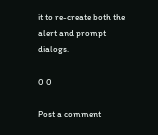it to re-create both the alert and prompt dialogs.

0 0

Post a comment